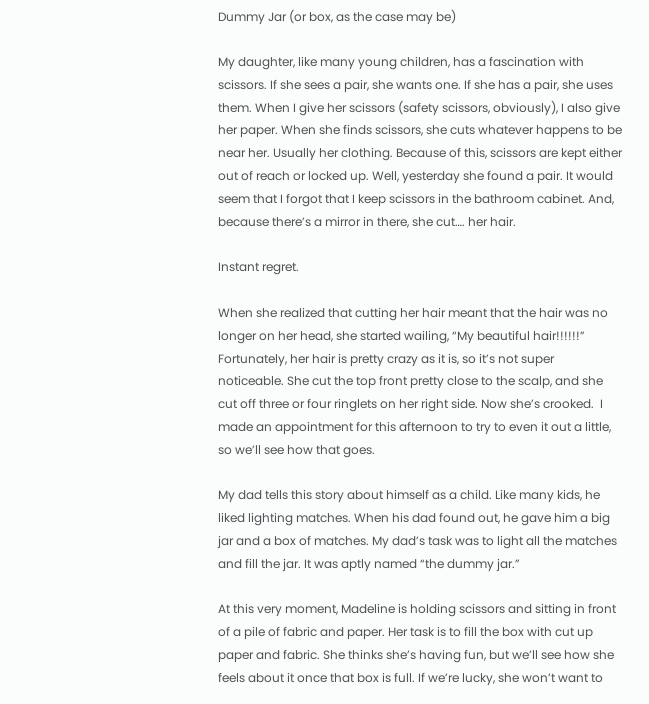Dummy Jar (or box, as the case may be)

My daughter, like many young children, has a fascination with scissors. If she sees a pair, she wants one. If she has a pair, she uses them. When I give her scissors (safety scissors, obviously), I also give her paper. When she finds scissors, she cuts whatever happens to be near her. Usually her clothing. Because of this, scissors are kept either out of reach or locked up. Well, yesterday she found a pair. It would seem that I forgot that I keep scissors in the bathroom cabinet. And, because there’s a mirror in there, she cut…. her hair.

Instant regret.

When she realized that cutting her hair meant that the hair was no longer on her head, she started wailing, “My beautiful hair!!!!!!” Fortunately, her hair is pretty crazy as it is, so it’s not super noticeable. She cut the top front pretty close to the scalp, and she cut off three or four ringlets on her right side. Now she’s crooked.  I made an appointment for this afternoon to try to even it out a little, so we’ll see how that goes.

My dad tells this story about himself as a child. Like many kids, he liked lighting matches. When his dad found out, he gave him a big jar and a box of matches. My dad’s task was to light all the matches and fill the jar. It was aptly named “the dummy jar.”

At this very moment, Madeline is holding scissors and sitting in front of a pile of fabric and paper. Her task is to fill the box with cut up paper and fabric. She thinks she’s having fun, but we’ll see how she feels about it once that box is full. If we’re lucky, she won’t want to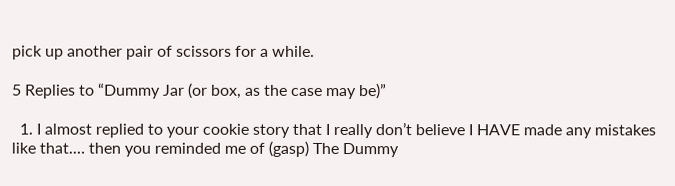pick up another pair of scissors for a while.

5 Replies to “Dummy Jar (or box, as the case may be)”

  1. I almost replied to your cookie story that I really don’t believe I HAVE made any mistakes like that.… then you reminded me of (gasp) The Dummy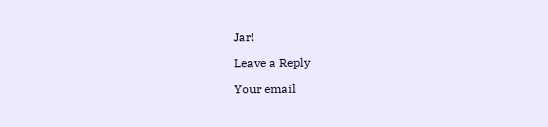Jar!

Leave a Reply

Your email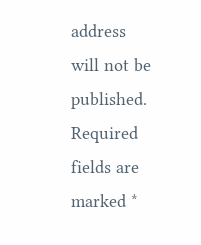address will not be published. Required fields are marked *